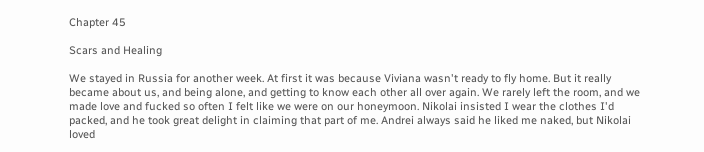Chapter 45

Scars and Healing

We stayed in Russia for another week. At first it was because Viviana wasn't ready to fly home. But it really became about us, and being alone, and getting to know each other all over again. We rarely left the room, and we made love and fucked so often I felt like we were on our honeymoon. Nikolai insisted I wear the clothes I'd packed, and he took great delight in claiming that part of me. Andrei always said he liked me naked, but Nikolai loved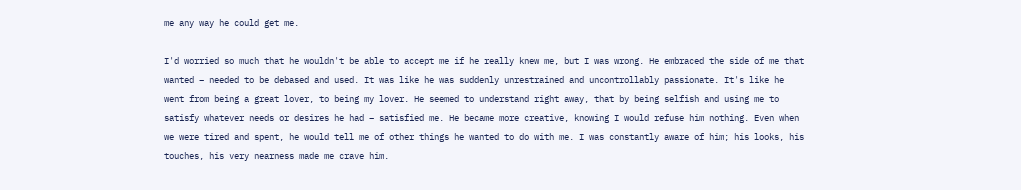me any way he could get me.

I'd worried so much that he wouldn't be able to accept me if he really knew me, but I was wrong. He embraced the side of me that wanted – needed to be debased and used. It was like he was suddenly unrestrained and uncontrollably passionate. It's like he went from being a great lover, to being my lover. He seemed to understand right away, that by being selfish and using me to satisfy whatever needs or desires he had – satisfied me. He became more creative, knowing I would refuse him nothing. Even when we were tired and spent, he would tell me of other things he wanted to do with me. I was constantly aware of him; his looks, his touches, his very nearness made me crave him.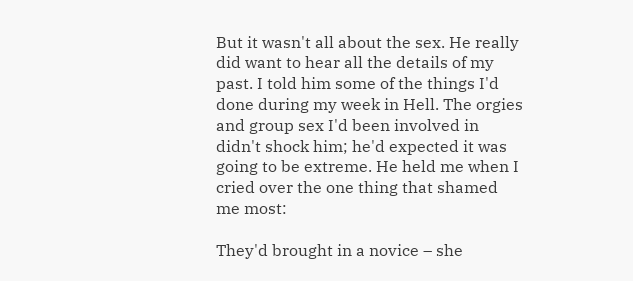But it wasn't all about the sex. He really did want to hear all the details of my past. I told him some of the things I'd done during my week in Hell. The orgies and group sex I'd been involved in didn't shock him; he'd expected it was going to be extreme. He held me when I cried over the one thing that shamed me most:

They'd brought in a novice – she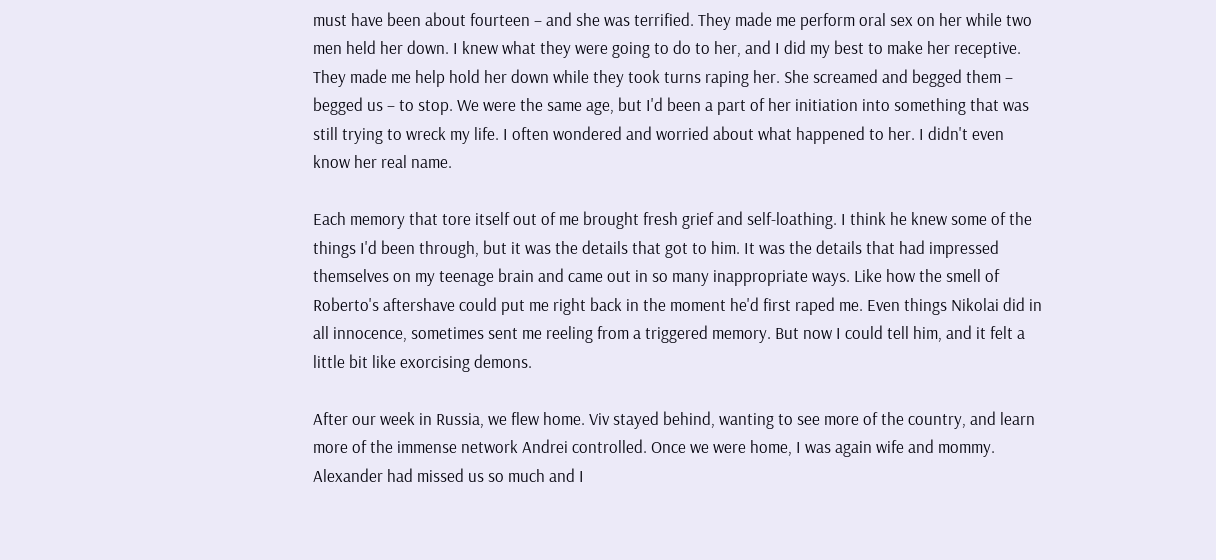must have been about fourteen – and she was terrified. They made me perform oral sex on her while two men held her down. I knew what they were going to do to her, and I did my best to make her receptive. They made me help hold her down while they took turns raping her. She screamed and begged them – begged us – to stop. We were the same age, but I'd been a part of her initiation into something that was still trying to wreck my life. I often wondered and worried about what happened to her. I didn't even know her real name.

Each memory that tore itself out of me brought fresh grief and self-loathing. I think he knew some of the things I'd been through, but it was the details that got to him. It was the details that had impressed themselves on my teenage brain and came out in so many inappropriate ways. Like how the smell of Roberto's aftershave could put me right back in the moment he'd first raped me. Even things Nikolai did in all innocence, sometimes sent me reeling from a triggered memory. But now I could tell him, and it felt a little bit like exorcising demons.

After our week in Russia, we flew home. Viv stayed behind, wanting to see more of the country, and learn more of the immense network Andrei controlled. Once we were home, I was again wife and mommy. Alexander had missed us so much and I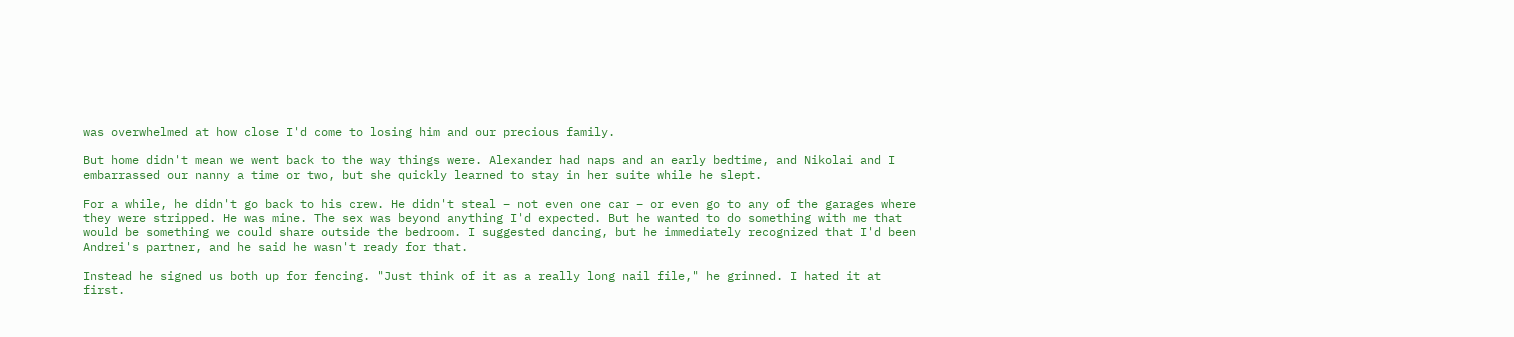was overwhelmed at how close I'd come to losing him and our precious family.

But home didn't mean we went back to the way things were. Alexander had naps and an early bedtime, and Nikolai and I embarrassed our nanny a time or two, but she quickly learned to stay in her suite while he slept.

For a while, he didn't go back to his crew. He didn't steal – not even one car – or even go to any of the garages where they were stripped. He was mine. The sex was beyond anything I'd expected. But he wanted to do something with me that would be something we could share outside the bedroom. I suggested dancing, but he immediately recognized that I'd been Andrei's partner, and he said he wasn't ready for that.

Instead he signed us both up for fencing. "Just think of it as a really long nail file," he grinned. I hated it at first.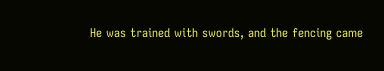He was trained with swords, and the fencing came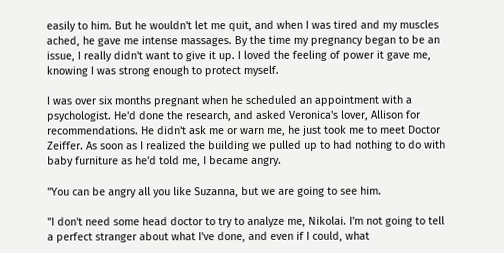easily to him. But he wouldn't let me quit, and when I was tired and my muscles ached, he gave me intense massages. By the time my pregnancy began to be an issue, I really didn't want to give it up. I loved the feeling of power it gave me, knowing I was strong enough to protect myself.

I was over six months pregnant when he scheduled an appointment with a psychologist. He'd done the research, and asked Veronica's lover, Allison for recommendations. He didn't ask me or warn me, he just took me to meet Doctor Zeiffer. As soon as I realized the building we pulled up to had nothing to do with baby furniture as he'd told me, I became angry.

"You can be angry all you like Suzanna, but we are going to see him.

"I don't need some head doctor to try to analyze me, Nikolai. I'm not going to tell a perfect stranger about what I've done, and even if I could, what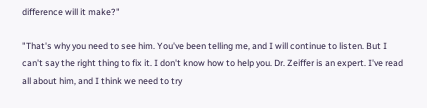difference will it make?"

"That's why you need to see him. You've been telling me, and I will continue to listen. But I can't say the right thing to fix it. I don't know how to help you. Dr. Zeiffer is an expert. I've read all about him, and I think we need to try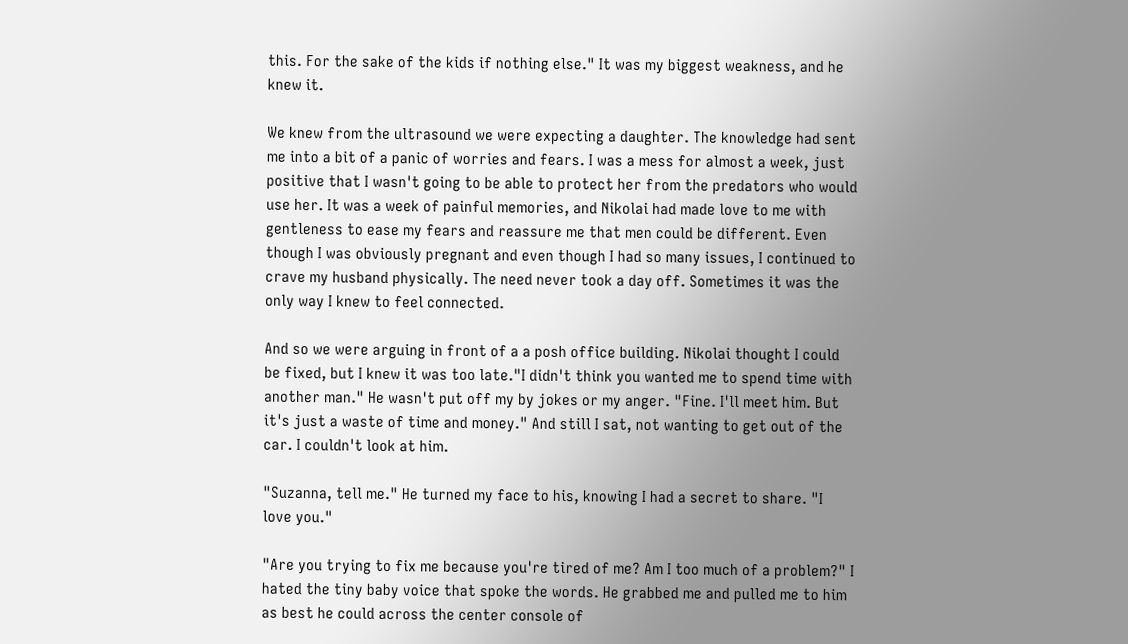this. For the sake of the kids if nothing else." It was my biggest weakness, and he knew it.

We knew from the ultrasound we were expecting a daughter. The knowledge had sent me into a bit of a panic of worries and fears. I was a mess for almost a week, just positive that I wasn't going to be able to protect her from the predators who would use her. It was a week of painful memories, and Nikolai had made love to me with gentleness to ease my fears and reassure me that men could be different. Even though I was obviously pregnant and even though I had so many issues, I continued to crave my husband physically. The need never took a day off. Sometimes it was the only way I knew to feel connected.

And so we were arguing in front of a a posh office building. Nikolai thought I could be fixed, but I knew it was too late."I didn't think you wanted me to spend time with another man." He wasn't put off my by jokes or my anger. "Fine. I'll meet him. But it's just a waste of time and money." And still I sat, not wanting to get out of the car. I couldn't look at him.

"Suzanna, tell me." He turned my face to his, knowing I had a secret to share. "I love you."

"Are you trying to fix me because you're tired of me? Am I too much of a problem?" I hated the tiny baby voice that spoke the words. He grabbed me and pulled me to him as best he could across the center console of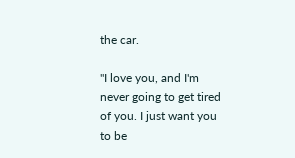the car.

"I love you, and I'm never going to get tired of you. I just want you to be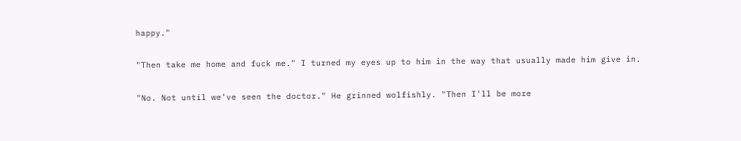happy."

"Then take me home and fuck me." I turned my eyes up to him in the way that usually made him give in.

"No. Not until we've seen the doctor." He grinned wolfishly. "Then I'll be more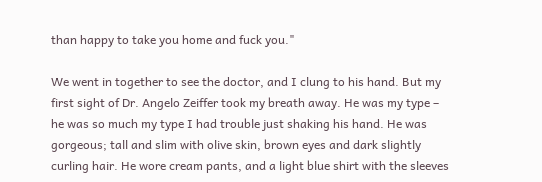than happy to take you home and fuck you."

We went in together to see the doctor, and I clung to his hand. But my first sight of Dr. Angelo Zeiffer took my breath away. He was my type – he was so much my type I had trouble just shaking his hand. He was gorgeous; tall and slim with olive skin, brown eyes and dark slightly curling hair. He wore cream pants, and a light blue shirt with the sleeves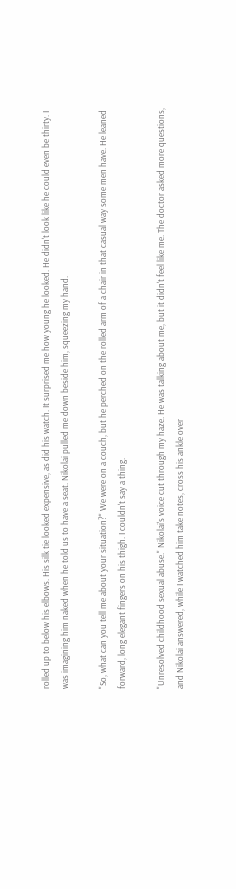rolled up to below his elbows. His silk tie looked expensive, as did his watch. It surprised me how young he looked. He didn't look like he could even be thirty. I was imagining him naked when he told us to have a seat. Nikolai pulled me down beside him, squeezing my hand.

"So, what can you tell me about your situation?" We were on a couch, but he perched on the rolled arm of a chair in that casual way some men have. He leaned forward, long elegant fingers on his thigh. I couldn't say a thing.

"Unresolved childhood sexual abuse." Nikolai's voice cut through my haze. He was talking about me, but it didn't feel like me. The doctor asked more questions, and Nikolai answered, while I watched him take notes, cross his ankle over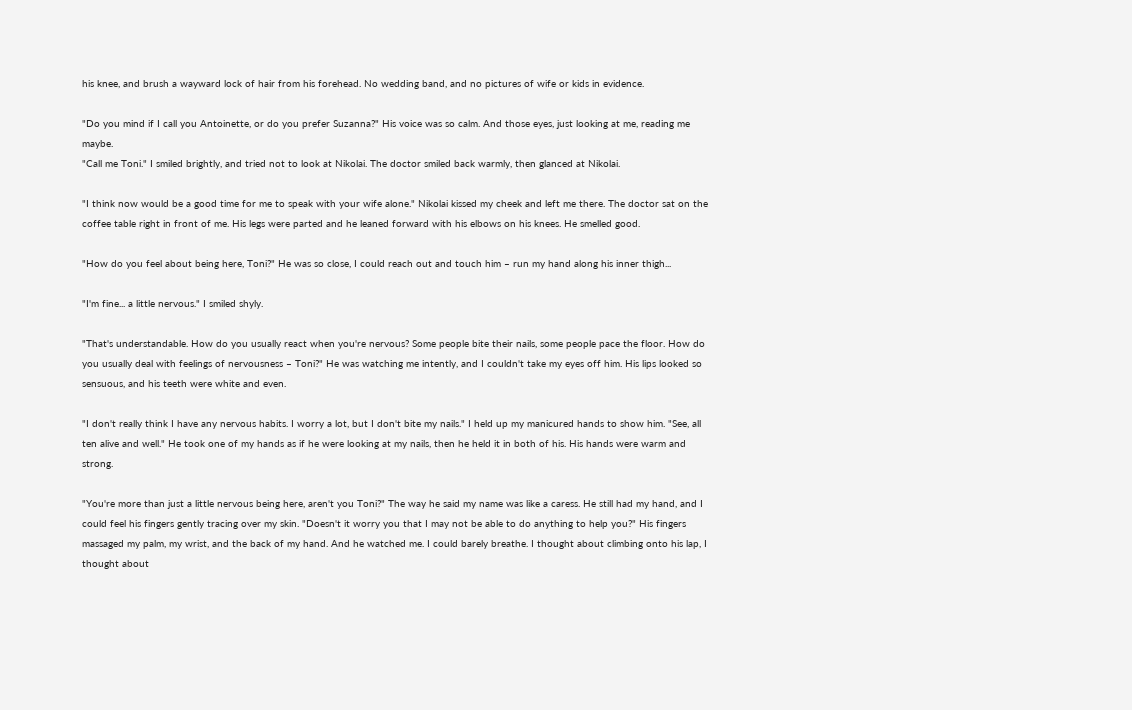his knee, and brush a wayward lock of hair from his forehead. No wedding band, and no pictures of wife or kids in evidence.

"Do you mind if I call you Antoinette, or do you prefer Suzanna?" His voice was so calm. And those eyes, just looking at me, reading me maybe.
"Call me Toni." I smiled brightly, and tried not to look at Nikolai. The doctor smiled back warmly, then glanced at Nikolai.

"I think now would be a good time for me to speak with your wife alone." Nikolai kissed my cheek and left me there. The doctor sat on the coffee table right in front of me. His legs were parted and he leaned forward with his elbows on his knees. He smelled good.

"How do you feel about being here, Toni?" He was so close, I could reach out and touch him – run my hand along his inner thigh...

"I'm fine... a little nervous." I smiled shyly.

"That's understandable. How do you usually react when you're nervous? Some people bite their nails, some people pace the floor. How do you usually deal with feelings of nervousness – Toni?" He was watching me intently, and I couldn't take my eyes off him. His lips looked so sensuous, and his teeth were white and even.

"I don't really think I have any nervous habits. I worry a lot, but I don't bite my nails." I held up my manicured hands to show him. "See, all ten alive and well." He took one of my hands as if he were looking at my nails, then he held it in both of his. His hands were warm and strong.

"You're more than just a little nervous being here, aren't you Toni?" The way he said my name was like a caress. He still had my hand, and I could feel his fingers gently tracing over my skin. "Doesn't it worry you that I may not be able to do anything to help you?" His fingers massaged my palm, my wrist, and the back of my hand. And he watched me. I could barely breathe. I thought about climbing onto his lap, I thought about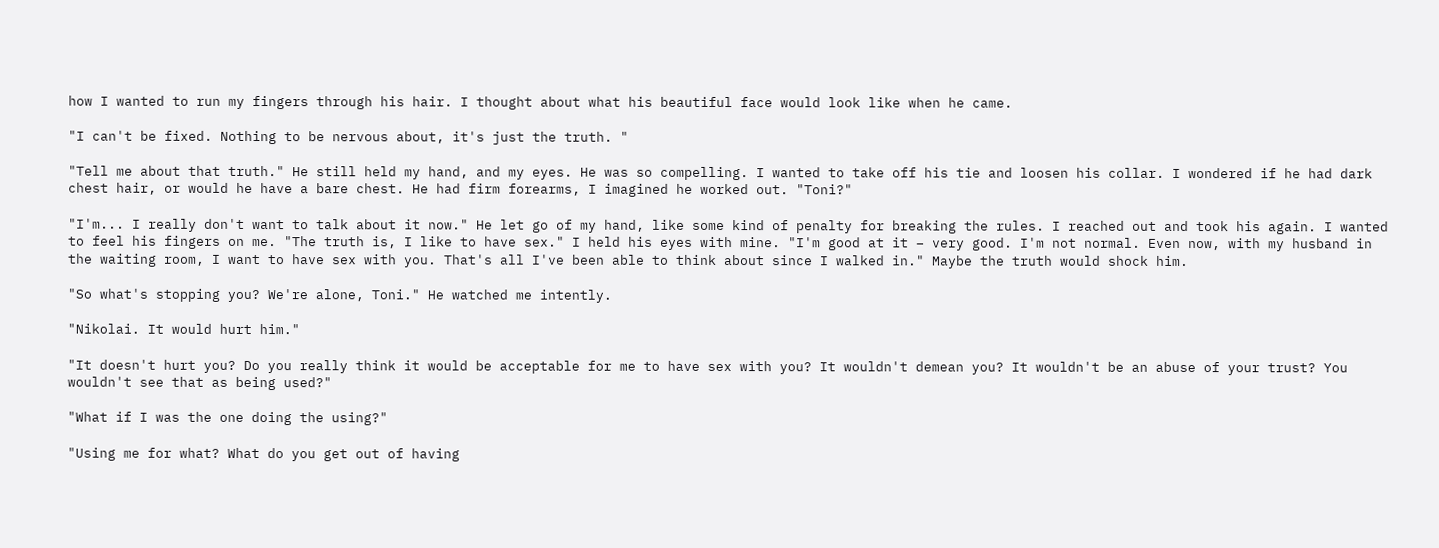how I wanted to run my fingers through his hair. I thought about what his beautiful face would look like when he came.

"I can't be fixed. Nothing to be nervous about, it's just the truth. "

"Tell me about that truth." He still held my hand, and my eyes. He was so compelling. I wanted to take off his tie and loosen his collar. I wondered if he had dark chest hair, or would he have a bare chest. He had firm forearms, I imagined he worked out. "Toni?"

"I'm... I really don't want to talk about it now." He let go of my hand, like some kind of penalty for breaking the rules. I reached out and took his again. I wanted to feel his fingers on me. "The truth is, I like to have sex." I held his eyes with mine. "I'm good at it – very good. I'm not normal. Even now, with my husband in the waiting room, I want to have sex with you. That's all I've been able to think about since I walked in." Maybe the truth would shock him.

"So what's stopping you? We're alone, Toni." He watched me intently.

"Nikolai. It would hurt him."

"It doesn't hurt you? Do you really think it would be acceptable for me to have sex with you? It wouldn't demean you? It wouldn't be an abuse of your trust? You wouldn't see that as being used?"

"What if I was the one doing the using?"

"Using me for what? What do you get out of having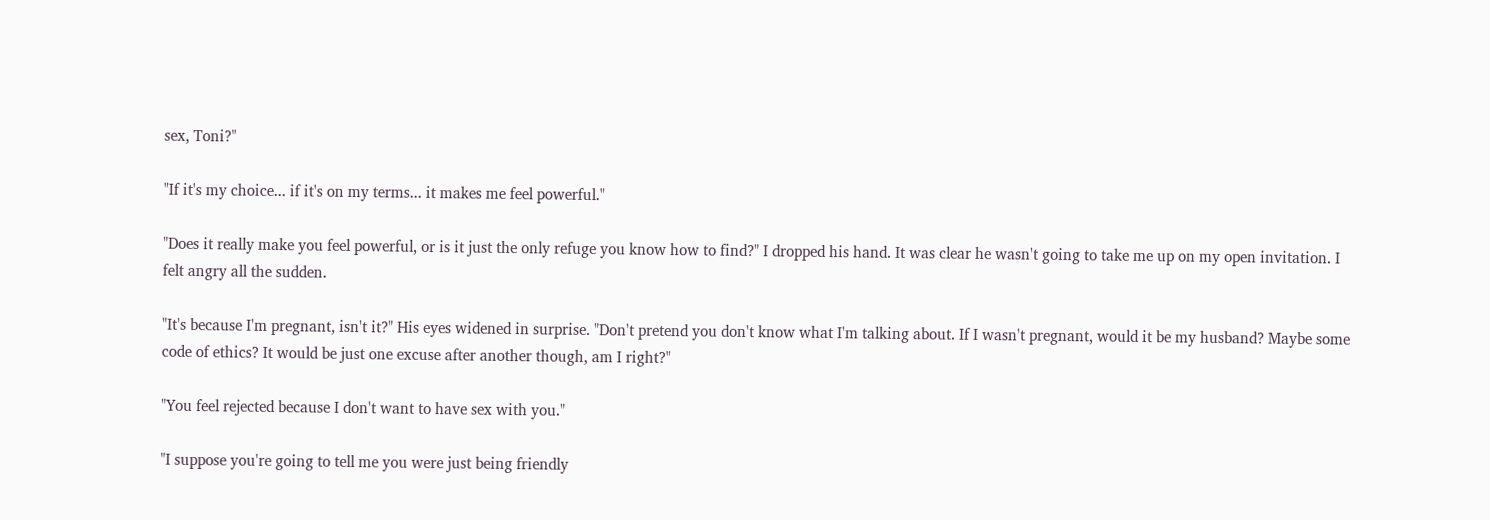sex, Toni?"

"If it's my choice... if it's on my terms... it makes me feel powerful."

"Does it really make you feel powerful, or is it just the only refuge you know how to find?" I dropped his hand. It was clear he wasn't going to take me up on my open invitation. I felt angry all the sudden.

"It's because I'm pregnant, isn't it?" His eyes widened in surprise. "Don't pretend you don't know what I'm talking about. If I wasn't pregnant, would it be my husband? Maybe some code of ethics? It would be just one excuse after another though, am I right?"

"You feel rejected because I don't want to have sex with you."

"I suppose you're going to tell me you were just being friendly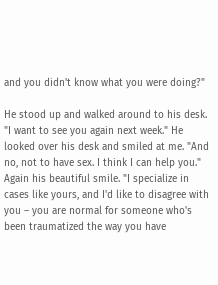and you didn't know what you were doing?"

He stood up and walked around to his desk. "I want to see you again next week." He looked over his desk and smiled at me. "And no, not to have sex. I think I can help you." Again his beautiful smile. "I specialize in cases like yours, and I'd like to disagree with you – you are normal for someone who's been traumatized the way you have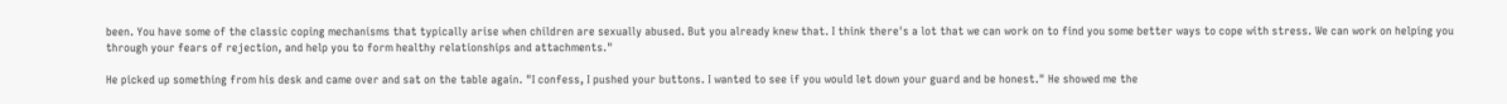been. You have some of the classic coping mechanisms that typically arise when children are sexually abused. But you already knew that. I think there's a lot that we can work on to find you some better ways to cope with stress. We can work on helping you through your fears of rejection, and help you to form healthy relationships and attachments."

He picked up something from his desk and came over and sat on the table again. "I confess, I pushed your buttons. I wanted to see if you would let down your guard and be honest." He showed me the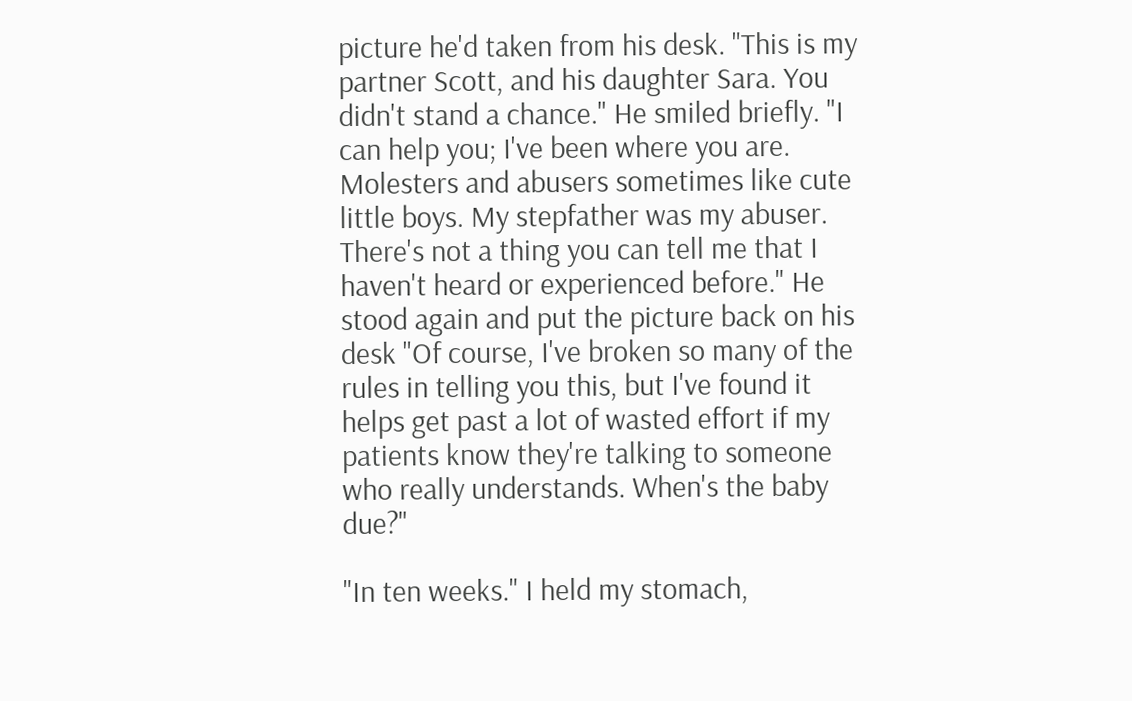picture he'd taken from his desk. "This is my partner Scott, and his daughter Sara. You didn't stand a chance." He smiled briefly. "I can help you; I've been where you are. Molesters and abusers sometimes like cute little boys. My stepfather was my abuser. There's not a thing you can tell me that I haven't heard or experienced before." He stood again and put the picture back on his desk "Of course, I've broken so many of the rules in telling you this, but I've found it helps get past a lot of wasted effort if my patients know they're talking to someone who really understands. When's the baby due?"

"In ten weeks." I held my stomach,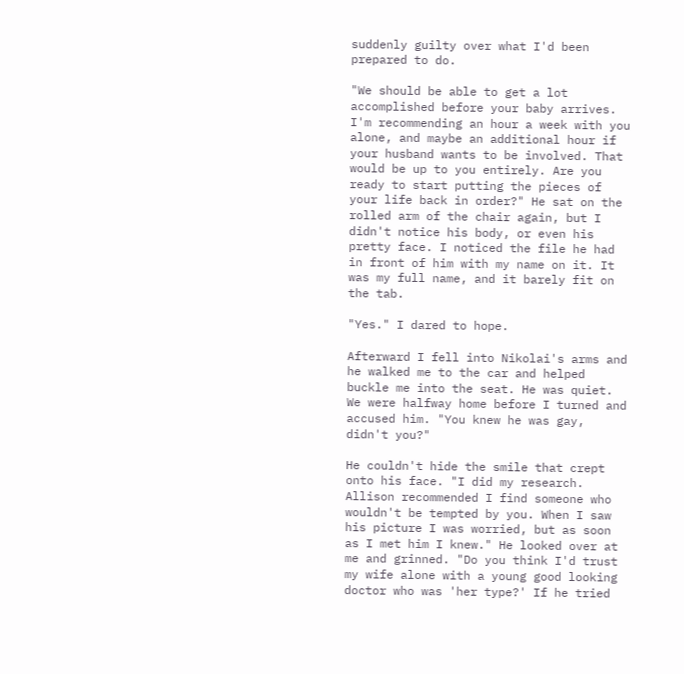suddenly guilty over what I'd been prepared to do.

"We should be able to get a lot accomplished before your baby arrives. I'm recommending an hour a week with you alone, and maybe an additional hour if your husband wants to be involved. That would be up to you entirely. Are you ready to start putting the pieces of your life back in order?" He sat on the rolled arm of the chair again, but I didn't notice his body, or even his pretty face. I noticed the file he had in front of him with my name on it. It was my full name, and it barely fit on the tab.

"Yes." I dared to hope.

Afterward I fell into Nikolai's arms and he walked me to the car and helped buckle me into the seat. He was quiet. We were halfway home before I turned and accused him. "You knew he was gay, didn't you?"

He couldn't hide the smile that crept onto his face. "I did my research. Allison recommended I find someone who wouldn't be tempted by you. When I saw his picture I was worried, but as soon as I met him I knew." He looked over at me and grinned. "Do you think I'd trust my wife alone with a young good looking doctor who was 'her type?' If he tried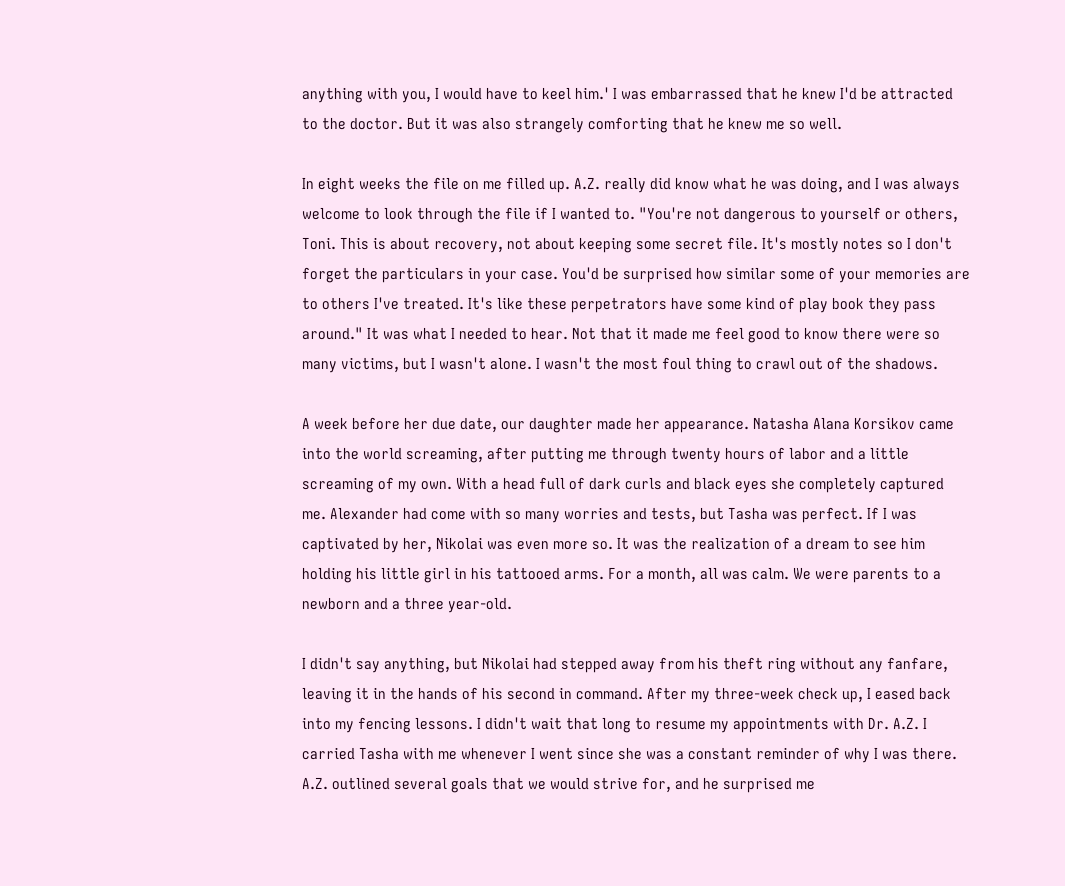anything with you, I would have to keel him.' I was embarrassed that he knew I'd be attracted to the doctor. But it was also strangely comforting that he knew me so well.

In eight weeks the file on me filled up. A.Z. really did know what he was doing, and I was always welcome to look through the file if I wanted to. "You're not dangerous to yourself or others, Toni. This is about recovery, not about keeping some secret file. It's mostly notes so I don't forget the particulars in your case. You'd be surprised how similar some of your memories are to others I've treated. It's like these perpetrators have some kind of play book they pass around." It was what I needed to hear. Not that it made me feel good to know there were so many victims, but I wasn't alone. I wasn't the most foul thing to crawl out of the shadows.

A week before her due date, our daughter made her appearance. Natasha Alana Korsikov came into the world screaming, after putting me through twenty hours of labor and a little screaming of my own. With a head full of dark curls and black eyes she completely captured me. Alexander had come with so many worries and tests, but Tasha was perfect. If I was captivated by her, Nikolai was even more so. It was the realization of a dream to see him holding his little girl in his tattooed arms. For a month, all was calm. We were parents to a newborn and a three year-old.

I didn't say anything, but Nikolai had stepped away from his theft ring without any fanfare, leaving it in the hands of his second in command. After my three-week check up, I eased back into my fencing lessons. I didn't wait that long to resume my appointments with Dr. A.Z. I carried Tasha with me whenever I went since she was a constant reminder of why I was there. A.Z. outlined several goals that we would strive for, and he surprised me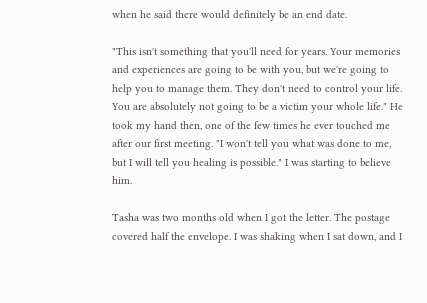when he said there would definitely be an end date.

"This isn't something that you'll need for years. Your memories and experiences are going to be with you, but we're going to help you to manage them. They don't need to control your life. You are absolutely not going to be a victim your whole life." He took my hand then, one of the few times he ever touched me after our first meeting. "I won't tell you what was done to me, but I will tell you healing is possible." I was starting to believe him.

Tasha was two months old when I got the letter. The postage covered half the envelope. I was shaking when I sat down, and I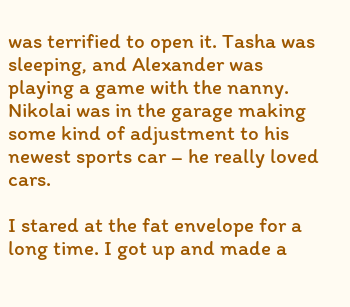was terrified to open it. Tasha was sleeping, and Alexander was playing a game with the nanny. Nikolai was in the garage making some kind of adjustment to his newest sports car – he really loved cars.

I stared at the fat envelope for a long time. I got up and made a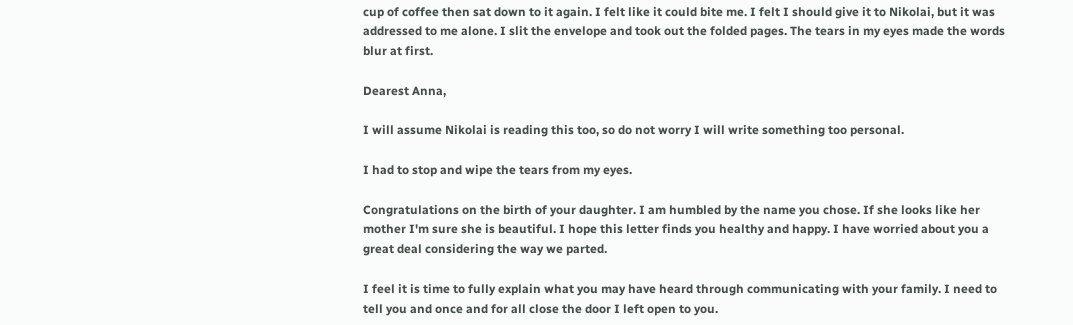cup of coffee then sat down to it again. I felt like it could bite me. I felt I should give it to Nikolai, but it was addressed to me alone. I slit the envelope and took out the folded pages. The tears in my eyes made the words blur at first.

Dearest Anna,

I will assume Nikolai is reading this too, so do not worry I will write something too personal.

I had to stop and wipe the tears from my eyes.

Congratulations on the birth of your daughter. I am humbled by the name you chose. If she looks like her mother I'm sure she is beautiful. I hope this letter finds you healthy and happy. I have worried about you a great deal considering the way we parted.

I feel it is time to fully explain what you may have heard through communicating with your family. I need to tell you and once and for all close the door I left open to you.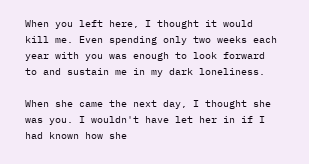When you left here, I thought it would kill me. Even spending only two weeks each year with you was enough to look forward to and sustain me in my dark loneliness.

When she came the next day, I thought she was you. I wouldn't have let her in if I had known how she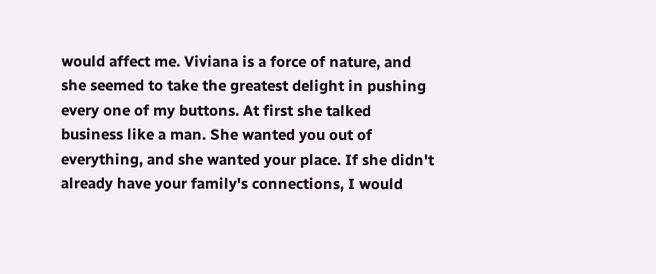would affect me. Viviana is a force of nature, and she seemed to take the greatest delight in pushing every one of my buttons. At first she talked business like a man. She wanted you out of everything, and she wanted your place. If she didn't already have your family's connections, I would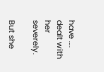have …. dealt with her severely.

But she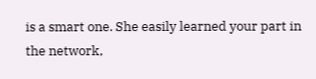is a smart one. She easily learned your part in the network,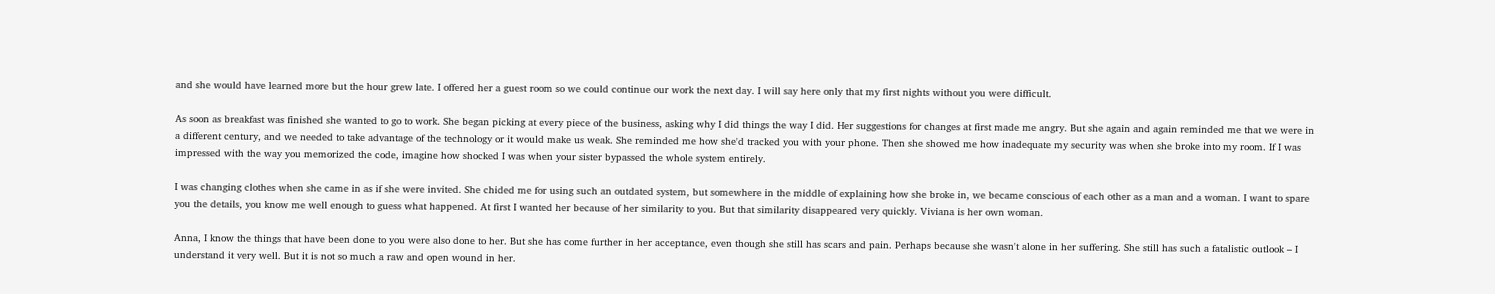and she would have learned more but the hour grew late. I offered her a guest room so we could continue our work the next day. I will say here only that my first nights without you were difficult.

As soon as breakfast was finished she wanted to go to work. She began picking at every piece of the business, asking why I did things the way I did. Her suggestions for changes at first made me angry. But she again and again reminded me that we were in a different century, and we needed to take advantage of the technology or it would make us weak. She reminded me how she'd tracked you with your phone. Then she showed me how inadequate my security was when she broke into my room. If I was impressed with the way you memorized the code, imagine how shocked I was when your sister bypassed the whole system entirely.

I was changing clothes when she came in as if she were invited. She chided me for using such an outdated system, but somewhere in the middle of explaining how she broke in, we became conscious of each other as a man and a woman. I want to spare you the details, you know me well enough to guess what happened. At first I wanted her because of her similarity to you. But that similarity disappeared very quickly. Viviana is her own woman.

Anna, I know the things that have been done to you were also done to her. But she has come further in her acceptance, even though she still has scars and pain. Perhaps because she wasn't alone in her suffering. She still has such a fatalistic outlook – I understand it very well. But it is not so much a raw and open wound in her.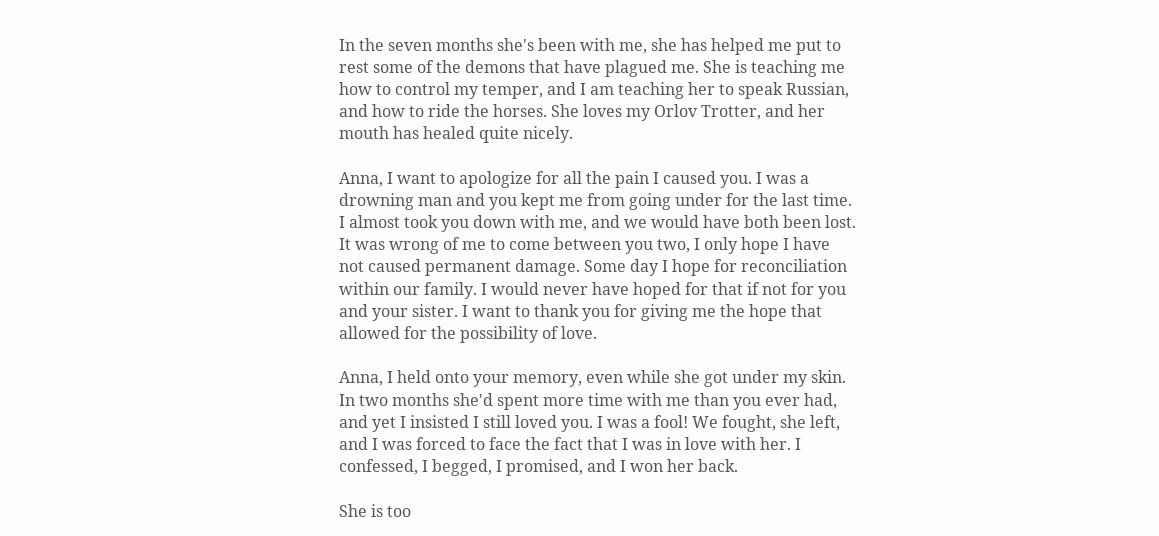In the seven months she's been with me, she has helped me put to rest some of the demons that have plagued me. She is teaching me how to control my temper, and I am teaching her to speak Russian, and how to ride the horses. She loves my Orlov Trotter, and her mouth has healed quite nicely.

Anna, I want to apologize for all the pain I caused you. I was a drowning man and you kept me from going under for the last time. I almost took you down with me, and we would have both been lost. It was wrong of me to come between you two, I only hope I have not caused permanent damage. Some day I hope for reconciliation within our family. I would never have hoped for that if not for you and your sister. I want to thank you for giving me the hope that allowed for the possibility of love.

Anna, I held onto your memory, even while she got under my skin. In two months she'd spent more time with me than you ever had, and yet I insisted I still loved you. I was a fool! We fought, she left, and I was forced to face the fact that I was in love with her. I confessed, I begged, I promised, and I won her back.

She is too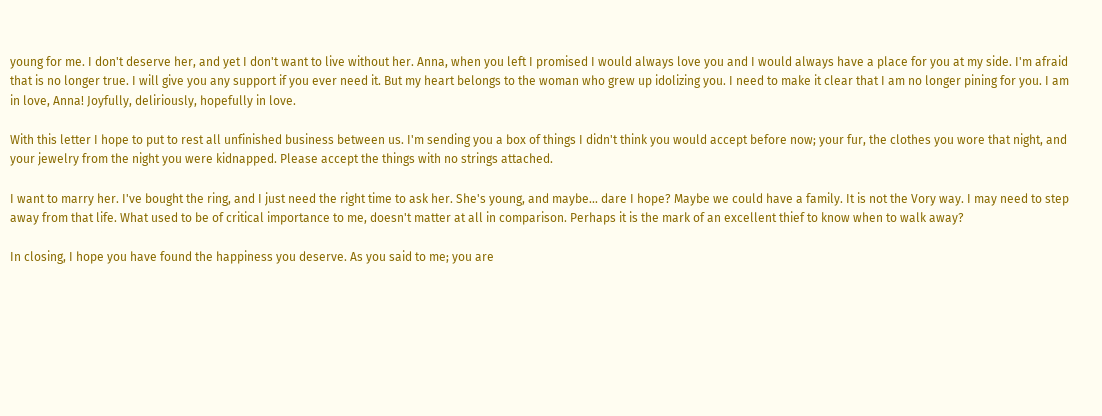young for me. I don't deserve her, and yet I don't want to live without her. Anna, when you left I promised I would always love you and I would always have a place for you at my side. I'm afraid that is no longer true. I will give you any support if you ever need it. But my heart belongs to the woman who grew up idolizing you. I need to make it clear that I am no longer pining for you. I am in love, Anna! Joyfully, deliriously, hopefully in love.

With this letter I hope to put to rest all unfinished business between us. I'm sending you a box of things I didn't think you would accept before now; your fur, the clothes you wore that night, and your jewelry from the night you were kidnapped. Please accept the things with no strings attached.

I want to marry her. I've bought the ring, and I just need the right time to ask her. She's young, and maybe... dare I hope? Maybe we could have a family. It is not the Vory way. I may need to step away from that life. What used to be of critical importance to me, doesn't matter at all in comparison. Perhaps it is the mark of an excellent thief to know when to walk away?

In closing, I hope you have found the happiness you deserve. As you said to me; you are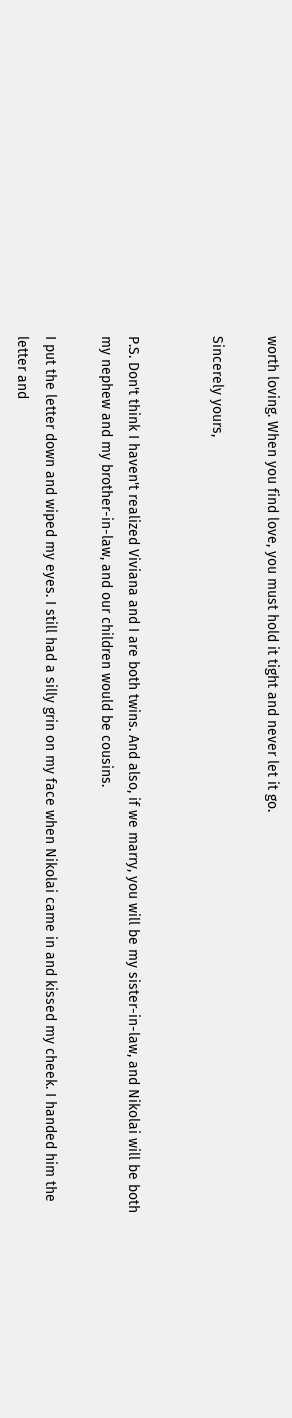worth loving. When you find love, you must hold it tight and never let it go.

Sincerely yours,


P.S. Don't think I haven't realized Viviana and I are both twins. And also, if we marry, you will be my sister-in-law, and Nikolai will be both my nephew and my brother-in-law, and our children would be cousins.

I put the letter down and wiped my eyes. I still had a silly grin on my face when Nikolai came in and kissed my cheek. I handed him the letter and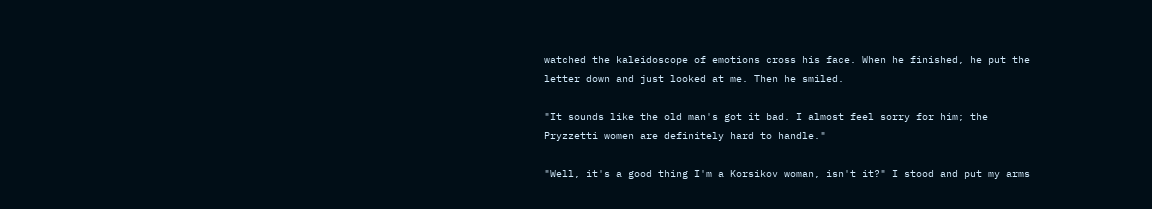watched the kaleidoscope of emotions cross his face. When he finished, he put the letter down and just looked at me. Then he smiled.

"It sounds like the old man's got it bad. I almost feel sorry for him; the Pryzzetti women are definitely hard to handle."

"Well, it's a good thing I'm a Korsikov woman, isn't it?" I stood and put my arms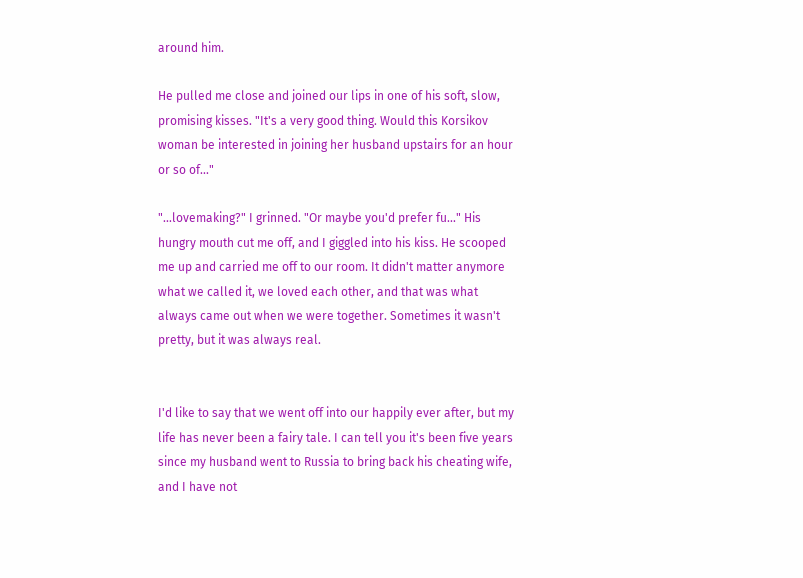around him.

He pulled me close and joined our lips in one of his soft, slow, promising kisses. "It's a very good thing. Would this Korsikov woman be interested in joining her husband upstairs for an hour or so of..."

"...lovemaking?" I grinned. "Or maybe you'd prefer fu..." His hungry mouth cut me off, and I giggled into his kiss. He scooped me up and carried me off to our room. It didn't matter anymore what we called it, we loved each other, and that was what always came out when we were together. Sometimes it wasn't pretty, but it was always real.


I'd like to say that we went off into our happily ever after, but my life has never been a fairy tale. I can tell you it's been five years since my husband went to Russia to bring back his cheating wife, and I have not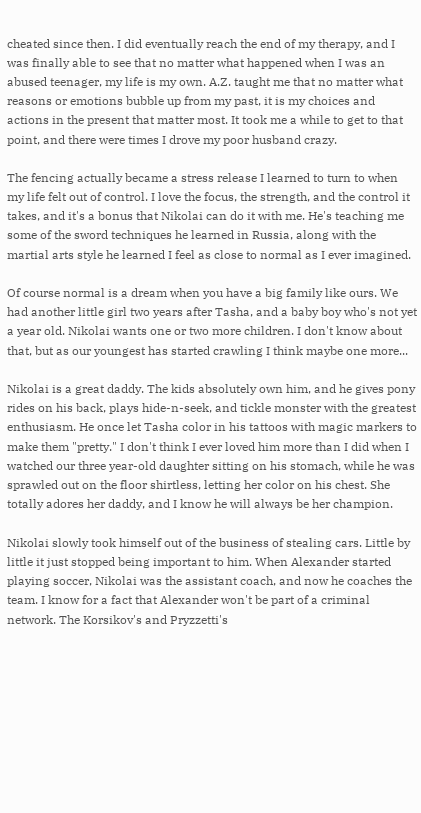cheated since then. I did eventually reach the end of my therapy, and I was finally able to see that no matter what happened when I was an abused teenager, my life is my own. A.Z. taught me that no matter what reasons or emotions bubble up from my past, it is my choices and actions in the present that matter most. It took me a while to get to that point, and there were times I drove my poor husband crazy.

The fencing actually became a stress release I learned to turn to when my life felt out of control. I love the focus, the strength, and the control it takes, and it's a bonus that Nikolai can do it with me. He's teaching me some of the sword techniques he learned in Russia, along with the martial arts style he learned I feel as close to normal as I ever imagined.

Of course normal is a dream when you have a big family like ours. We had another little girl two years after Tasha, and a baby boy who's not yet a year old. Nikolai wants one or two more children. I don't know about that, but as our youngest has started crawling I think maybe one more...

Nikolai is a great daddy. The kids absolutely own him, and he gives pony rides on his back, plays hide-n-seek, and tickle monster with the greatest enthusiasm. He once let Tasha color in his tattoos with magic markers to make them "pretty." I don't think I ever loved him more than I did when I watched our three year-old daughter sitting on his stomach, while he was sprawled out on the floor shirtless, letting her color on his chest. She totally adores her daddy, and I know he will always be her champion.

Nikolai slowly took himself out of the business of stealing cars. Little by little it just stopped being important to him. When Alexander started playing soccer, Nikolai was the assistant coach, and now he coaches the team. I know for a fact that Alexander won't be part of a criminal network. The Korsikov's and Pryzzetti's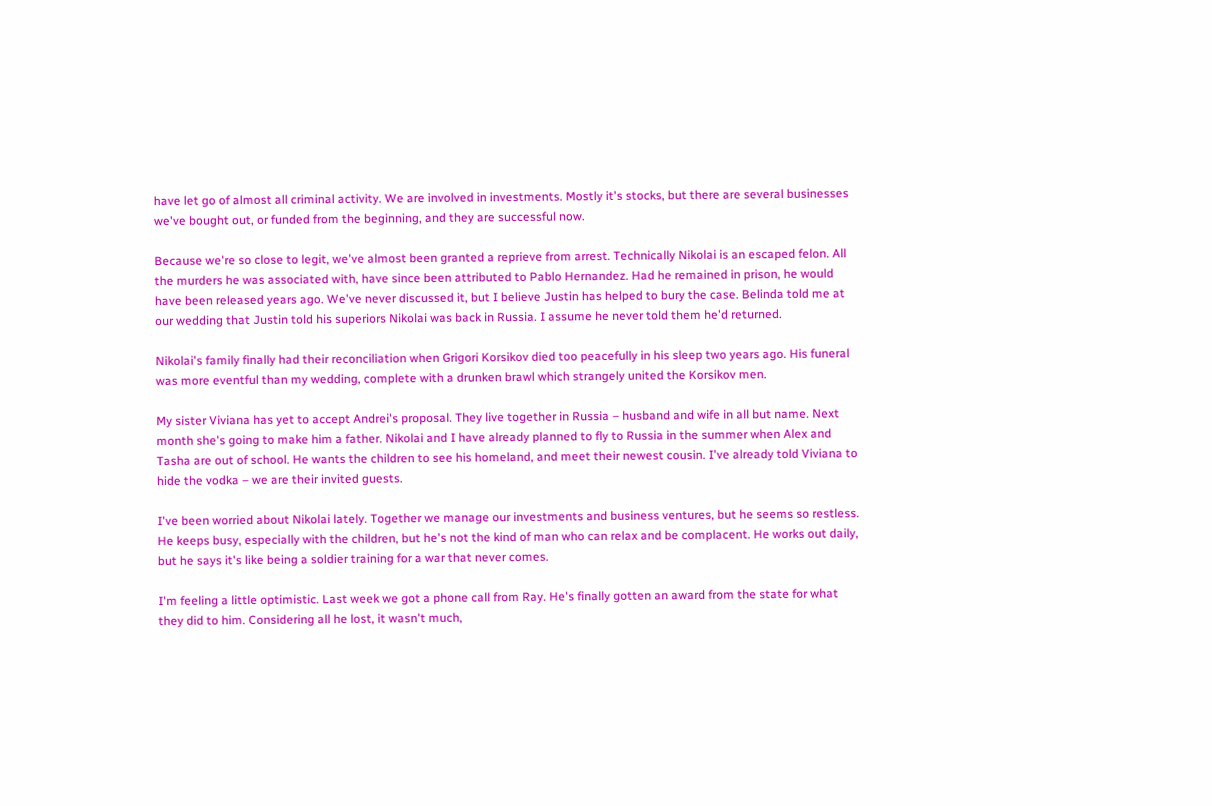have let go of almost all criminal activity. We are involved in investments. Mostly it's stocks, but there are several businesses we've bought out, or funded from the beginning, and they are successful now.

Because we're so close to legit, we've almost been granted a reprieve from arrest. Technically Nikolai is an escaped felon. All the murders he was associated with, have since been attributed to Pablo Hernandez. Had he remained in prison, he would have been released years ago. We've never discussed it, but I believe Justin has helped to bury the case. Belinda told me at our wedding that Justin told his superiors Nikolai was back in Russia. I assume he never told them he'd returned.

Nikolai's family finally had their reconciliation when Grigori Korsikov died too peacefully in his sleep two years ago. His funeral was more eventful than my wedding, complete with a drunken brawl which strangely united the Korsikov men.

My sister Viviana has yet to accept Andrei's proposal. They live together in Russia – husband and wife in all but name. Next month she's going to make him a father. Nikolai and I have already planned to fly to Russia in the summer when Alex and Tasha are out of school. He wants the children to see his homeland, and meet their newest cousin. I've already told Viviana to hide the vodka – we are their invited guests.

I've been worried about Nikolai lately. Together we manage our investments and business ventures, but he seems so restless. He keeps busy, especially with the children, but he's not the kind of man who can relax and be complacent. He works out daily, but he says it's like being a soldier training for a war that never comes.

I'm feeling a little optimistic. Last week we got a phone call from Ray. He's finally gotten an award from the state for what they did to him. Considering all he lost, it wasn't much,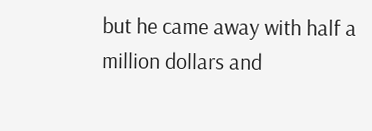but he came away with half a million dollars and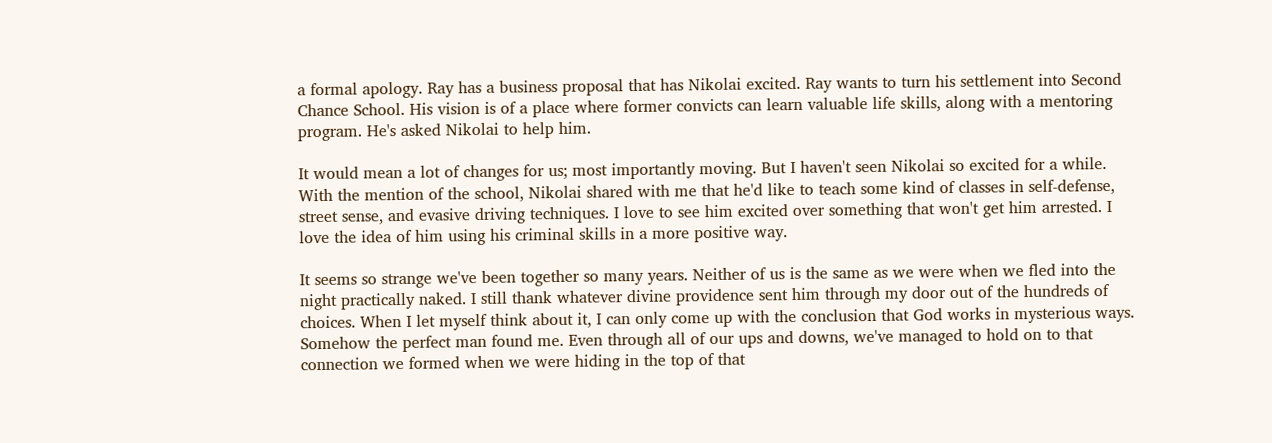a formal apology. Ray has a business proposal that has Nikolai excited. Ray wants to turn his settlement into Second Chance School. His vision is of a place where former convicts can learn valuable life skills, along with a mentoring program. He's asked Nikolai to help him.

It would mean a lot of changes for us; most importantly moving. But I haven't seen Nikolai so excited for a while. With the mention of the school, Nikolai shared with me that he'd like to teach some kind of classes in self-defense, street sense, and evasive driving techniques. I love to see him excited over something that won't get him arrested. I love the idea of him using his criminal skills in a more positive way.

It seems so strange we've been together so many years. Neither of us is the same as we were when we fled into the night practically naked. I still thank whatever divine providence sent him through my door out of the hundreds of choices. When I let myself think about it, I can only come up with the conclusion that God works in mysterious ways. Somehow the perfect man found me. Even through all of our ups and downs, we've managed to hold on to that connection we formed when we were hiding in the top of that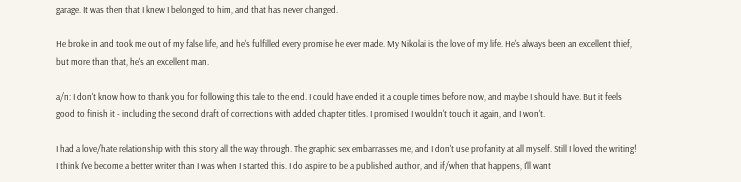garage. It was then that I knew I belonged to him, and that has never changed.

He broke in and took me out of my false life, and he's fulfilled every promise he ever made. My Nikolai is the love of my life. He's always been an excellent thief, but more than that, he's an excellent man.

a/n: I don't know how to thank you for following this tale to the end. I could have ended it a couple times before now, and maybe I should have. But it feels good to finish it - including the second draft of corrections with added chapter titles. I promised I wouldn't touch it again, and I won't.

I had a love/hate relationship with this story all the way through. The graphic sex embarrasses me, and I don't use profanity at all myself. Still I loved the writing! I think I've become a better writer than I was when I started this. I do aspire to be a published author, and if/when that happens, I'll want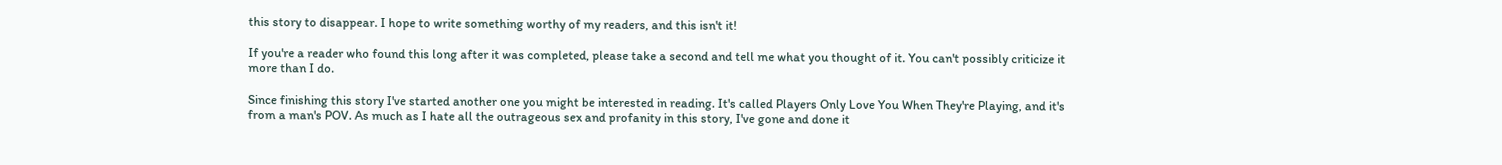this story to disappear. I hope to write something worthy of my readers, and this isn't it!

If you're a reader who found this long after it was completed, please take a second and tell me what you thought of it. You can't possibly criticize it more than I do.

Since finishing this story I've started another one you might be interested in reading. It's called Players Only Love You When They're Playing, and it's from a man's POV. As much as I hate all the outrageous sex and profanity in this story, I've gone and done it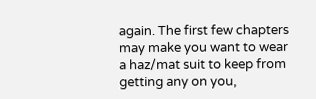again. The first few chapters may make you want to wear a haz/mat suit to keep from getting any on you,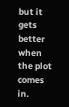but it gets better when the plot comes in.